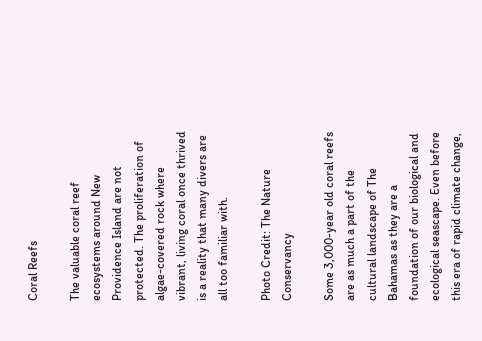Coral Reefs

The valuable coral reef ecosystems around New Providence Island are not protected. The proliferation of algae-covered rock where vibrant, living coral once thrived is a reality that many divers are all too familiar with.

Photo Credit: The Nature Conservancy

Some 3,000-year old coral reefs are as much a part of the cultural landscape of The Bahamas as they are a foundation of our biological and ecological seascape. Even before this era of rapid climate change,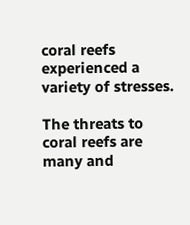coral reefs experienced a variety of stresses.

The threats to coral reefs are many and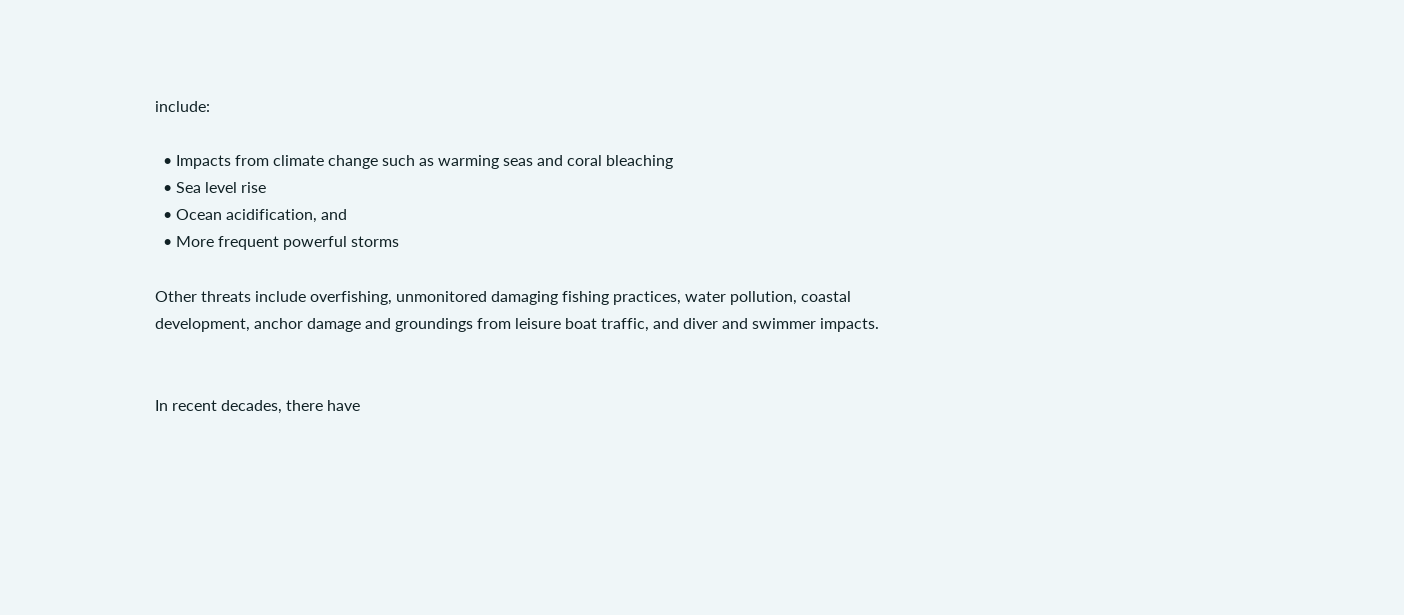include:

  • Impacts from climate change such as warming seas and coral bleaching
  • Sea level rise
  • Ocean acidification, and
  • More frequent powerful storms

Other threats include overfishing, unmonitored damaging fishing practices, water pollution, coastal development, anchor damage and groundings from leisure boat traffic, and diver and swimmer impacts.


In recent decades, there have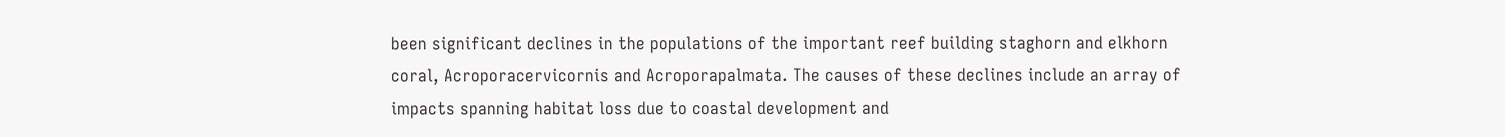been significant declines in the populations of the important reef building staghorn and elkhorn coral, Acroporacervicornis and Acroporapalmata. The causes of these declines include an array of impacts spanning habitat loss due to coastal development and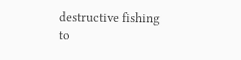destructive fishing to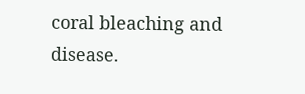coral bleaching and disease.